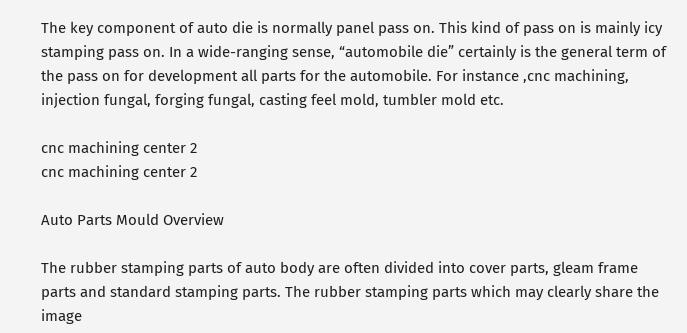The key component of auto die is normally panel pass on. This kind of pass on is mainly icy stamping pass on. In a wide-ranging sense, “automobile die” certainly is the general term of the pass on for development all parts for the automobile. For instance ,cnc machining, injection fungal, forging fungal, casting feel mold, tumbler mold etc.

cnc machining center 2
cnc machining center 2

Auto Parts Mould Overview

The rubber stamping parts of auto body are often divided into cover parts, gleam frame parts and standard stamping parts. The rubber stamping parts which may clearly share the image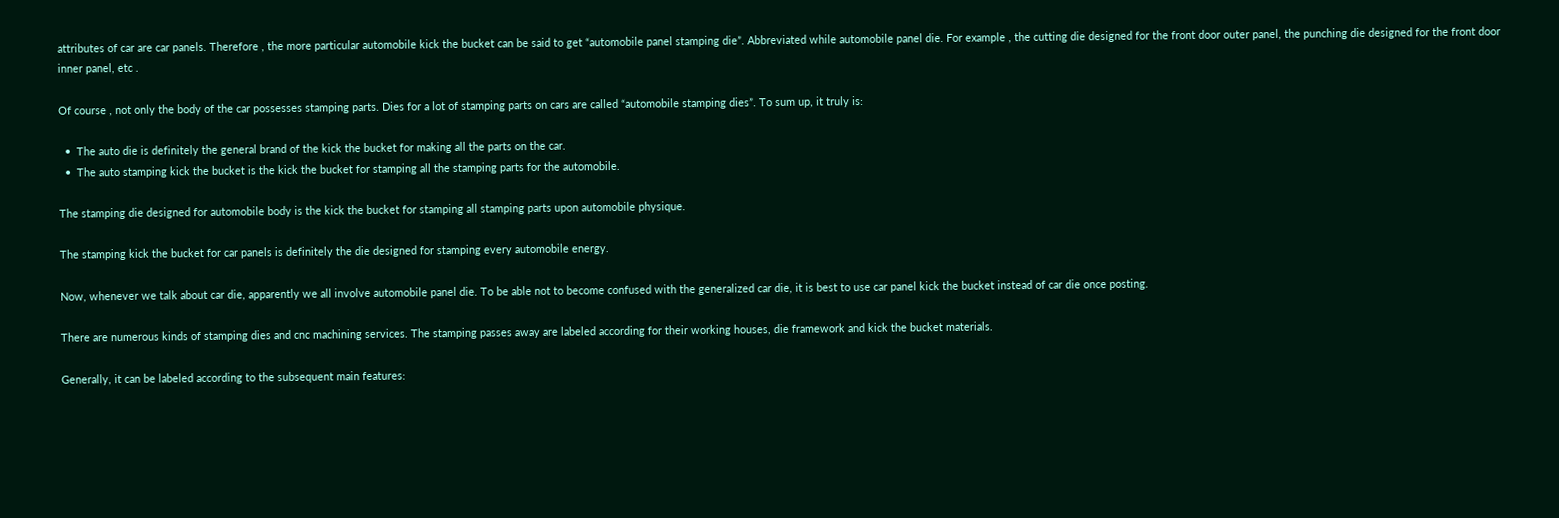attributes of car are car panels. Therefore , the more particular automobile kick the bucket can be said to get “automobile panel stamping die”. Abbreviated while automobile panel die. For example , the cutting die designed for the front door outer panel, the punching die designed for the front door inner panel, etc .

Of course , not only the body of the car possesses stamping parts. Dies for a lot of stamping parts on cars are called “automobile stamping dies”. To sum up, it truly is:

  •  The auto die is definitely the general brand of the kick the bucket for making all the parts on the car.
  •  The auto stamping kick the bucket is the kick the bucket for stamping all the stamping parts for the automobile.

The stamping die designed for automobile body is the kick the bucket for stamping all stamping parts upon automobile physique.

The stamping kick the bucket for car panels is definitely the die designed for stamping every automobile energy.

Now, whenever we talk about car die, apparently we all involve automobile panel die. To be able not to become confused with the generalized car die, it is best to use car panel kick the bucket instead of car die once posting.

There are numerous kinds of stamping dies and cnc machining services. The stamping passes away are labeled according for their working houses, die framework and kick the bucket materials.

Generally, it can be labeled according to the subsequent main features: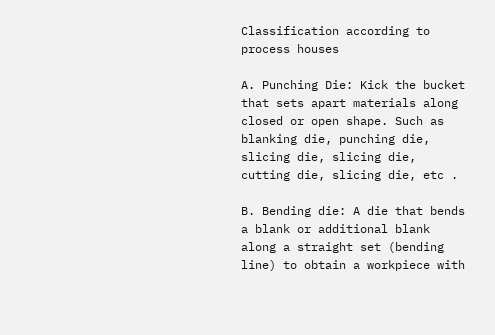Classification according to process houses

A. Punching Die: Kick the bucket that sets apart materials along closed or open shape. Such as blanking die, punching die, slicing die, slicing die, cutting die, slicing die, etc .

B. Bending die: A die that bends a blank or additional blank along a straight set (bending line) to obtain a workpiece with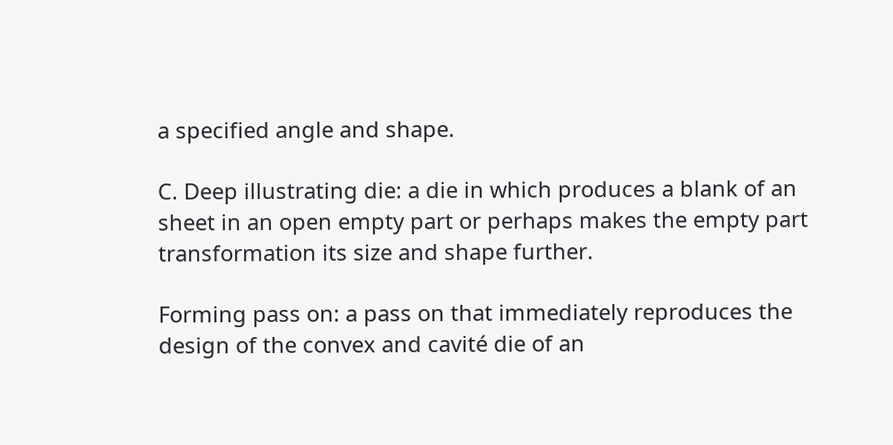a specified angle and shape.

C. Deep illustrating die: a die in which produces a blank of an sheet in an open empty part or perhaps makes the empty part transformation its size and shape further.

Forming pass on: a pass on that immediately reproduces the design of the convex and cavité die of an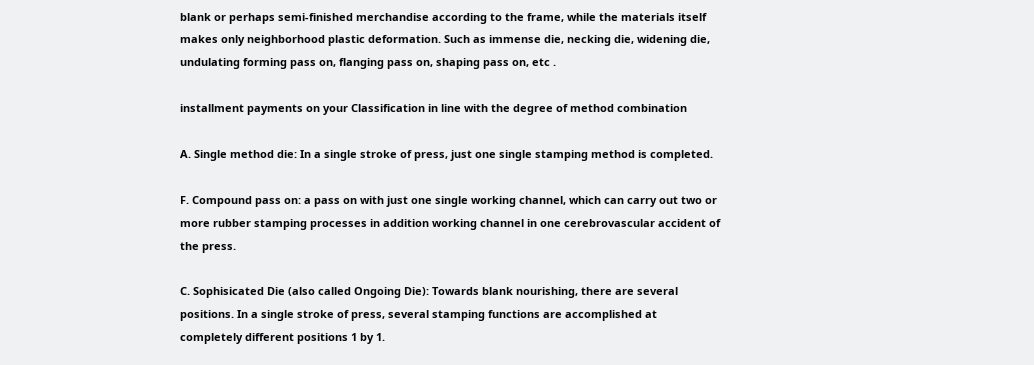blank or perhaps semi-finished merchandise according to the frame, while the materials itself makes only neighborhood plastic deformation. Such as immense die, necking die, widening die, undulating forming pass on, flanging pass on, shaping pass on, etc .

installment payments on your Classification in line with the degree of method combination

A. Single method die: In a single stroke of press, just one single stamping method is completed.

F. Compound pass on: a pass on with just one single working channel, which can carry out two or more rubber stamping processes in addition working channel in one cerebrovascular accident of the press.

C. Sophisicated Die (also called Ongoing Die): Towards blank nourishing, there are several positions. In a single stroke of press, several stamping functions are accomplished at completely different positions 1 by 1.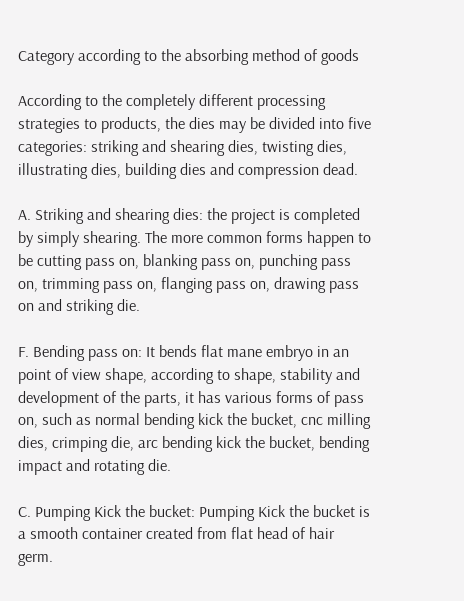Category according to the absorbing method of goods

According to the completely different processing strategies to products, the dies may be divided into five categories: striking and shearing dies, twisting dies, illustrating dies, building dies and compression dead.

A. Striking and shearing dies: the project is completed by simply shearing. The more common forms happen to be cutting pass on, blanking pass on, punching pass on, trimming pass on, flanging pass on, drawing pass on and striking die.

F. Bending pass on: It bends flat mane embryo in an point of view shape, according to shape, stability and development of the parts, it has various forms of pass on, such as normal bending kick the bucket, cnc milling dies, crimping die, arc bending kick the bucket, bending impact and rotating die.

C. Pumping Kick the bucket: Pumping Kick the bucket is a smooth container created from flat head of hair germ.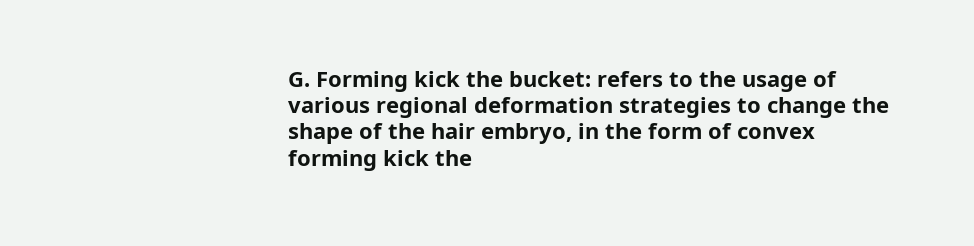G. Forming kick the bucket: refers to the usage of various regional deformation strategies to change the shape of the hair embryo, in the form of convex forming kick the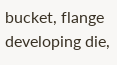bucket, flange developing die,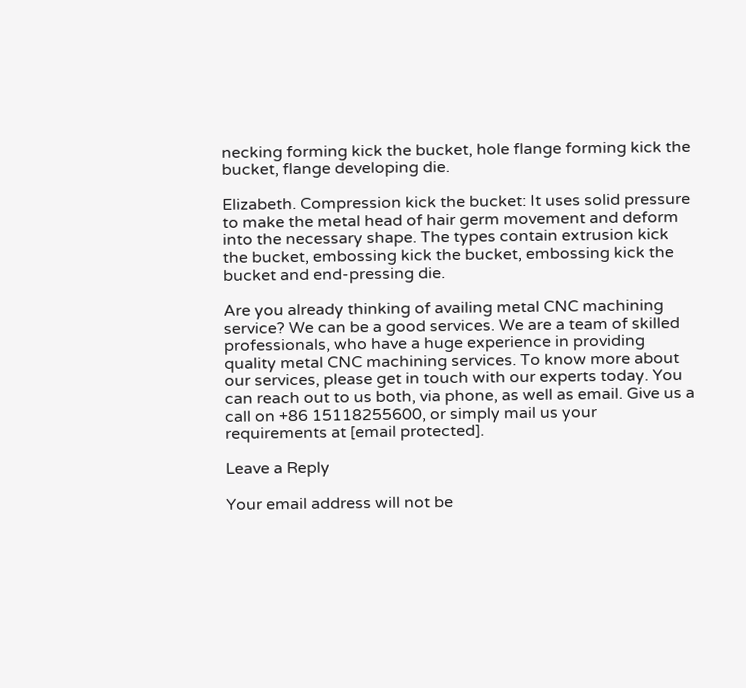necking forming kick the bucket, hole flange forming kick the bucket, flange developing die.

Elizabeth. Compression kick the bucket: It uses solid pressure to make the metal head of hair germ movement and deform into the necessary shape. The types contain extrusion kick the bucket, embossing kick the bucket, embossing kick the bucket and end-pressing die.

Are you already thinking of availing metal CNC machining service? We can be a good services. We are a team of skilled professionals, who have a huge experience in providing quality metal CNC machining services. To know more about our services, please get in touch with our experts today. You can reach out to us both, via phone, as well as email. Give us a call on +86 15118255600, or simply mail us your requirements at [email protected].

Leave a Reply

Your email address will not be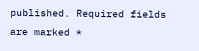published. Required fields are marked *